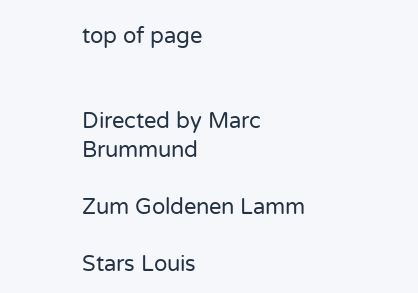top of page


Directed by Marc Brummund

Zum Goldenen Lamm

Stars Louis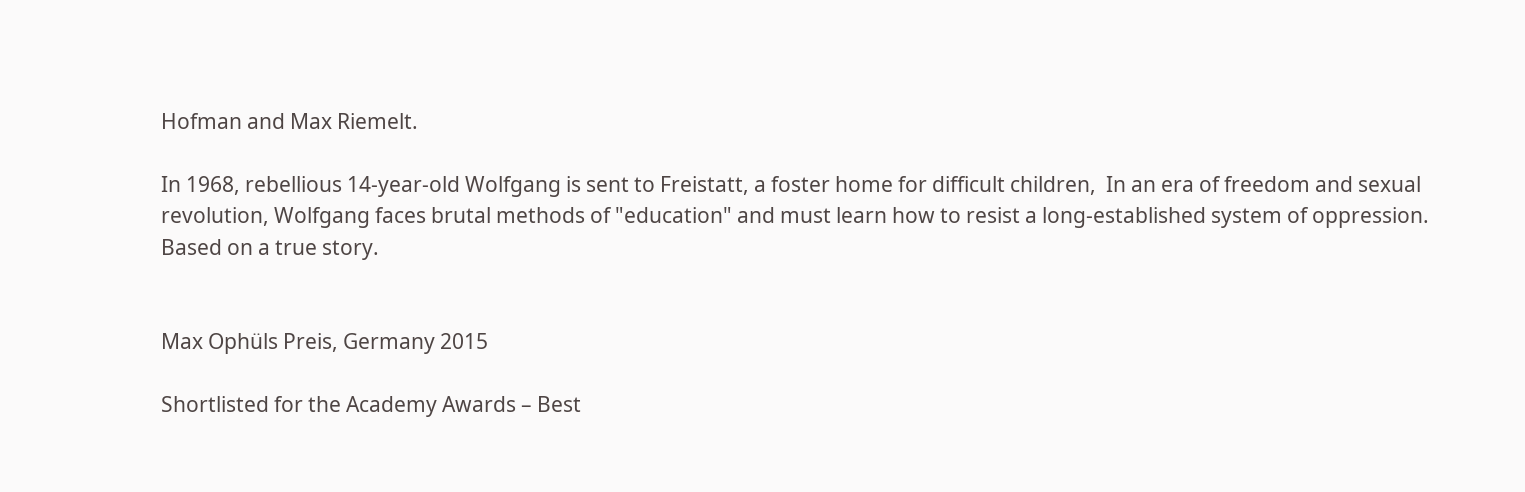Hofman and Max Riemelt.

In 1968, rebellious 14-year-old Wolfgang is sent to Freistatt, a foster home for difficult children,  In an era of freedom and sexual revolution, Wolfgang faces brutal methods of "education" and must learn how to resist a long-established system of oppression. Based on a true story.


Max Ophüls Preis, Germany 2015

Shortlisted for the Academy Awards – Best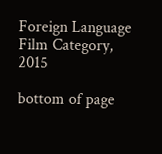Foreign Language Film Category, 2015

bottom of page